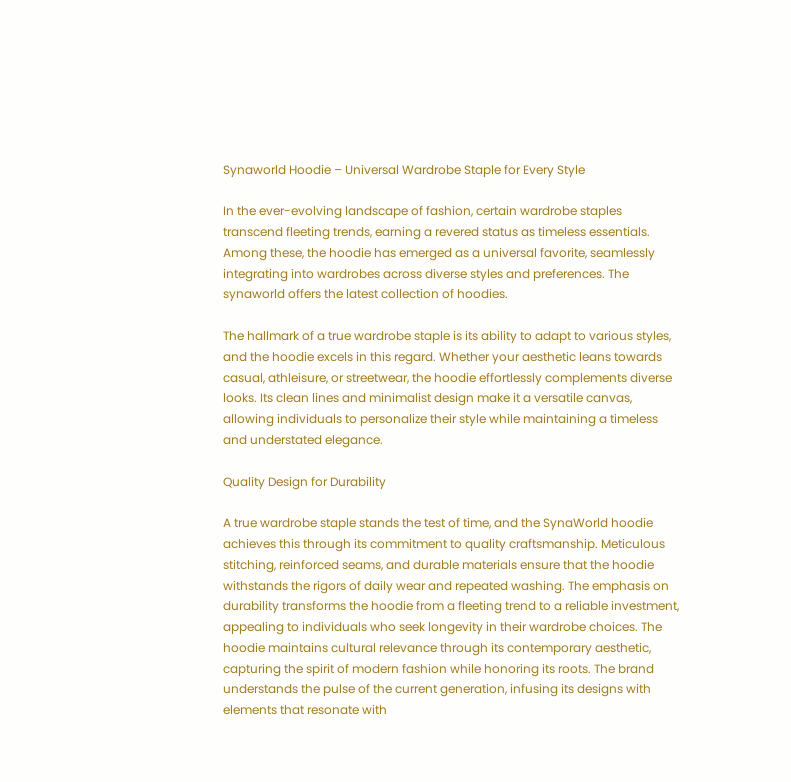Synaworld Hoodie – Universal Wardrobe Staple for Every Style

In the ever-evolving landscape of fashion, certain wardrobe staples transcend fleeting trends, earning a revered status as timeless essentials. Among these, the hoodie has emerged as a universal favorite, seamlessly integrating into wardrobes across diverse styles and preferences. The synaworld offers the latest collection of hoodies.

The hallmark of a true wardrobe staple is its ability to adapt to various styles, and the hoodie excels in this regard. Whether your aesthetic leans towards casual, athleisure, or streetwear, the hoodie effortlessly complements diverse looks. Its clean lines and minimalist design make it a versatile canvas, allowing individuals to personalize their style while maintaining a timeless and understated elegance.

Quality Design for Durability

A true wardrobe staple stands the test of time, and the SynaWorld hoodie achieves this through its commitment to quality craftsmanship. Meticulous stitching, reinforced seams, and durable materials ensure that the hoodie withstands the rigors of daily wear and repeated washing. The emphasis on durability transforms the hoodie from a fleeting trend to a reliable investment, appealing to individuals who seek longevity in their wardrobe choices. The hoodie maintains cultural relevance through its contemporary aesthetic, capturing the spirit of modern fashion while honoring its roots. The brand understands the pulse of the current generation, infusing its designs with elements that resonate with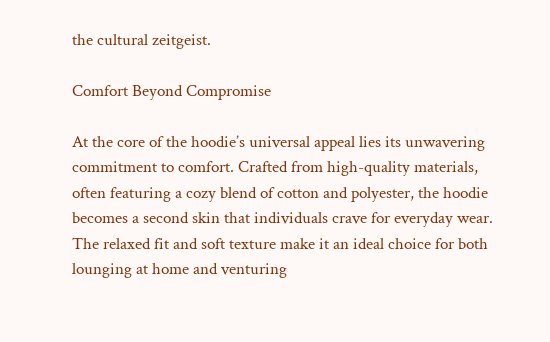the cultural zeitgeist.

Comfort Beyond Compromise

At the core of the hoodie’s universal appeal lies its unwavering commitment to comfort. Crafted from high-quality materials, often featuring a cozy blend of cotton and polyester, the hoodie becomes a second skin that individuals crave for everyday wear. The relaxed fit and soft texture make it an ideal choice for both lounging at home and venturing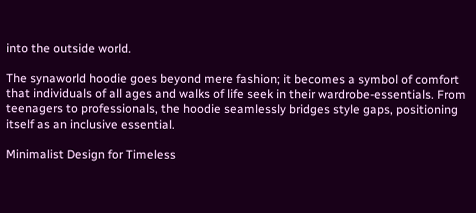into the outside world.

The synaworld hoodie goes beyond mere fashion; it becomes a symbol of comfort that individuals of all ages and walks of life seek in their wardrobe-essentials. From teenagers to professionals, the hoodie seamlessly bridges style gaps, positioning itself as an inclusive essential.

Minimalist Design for Timeless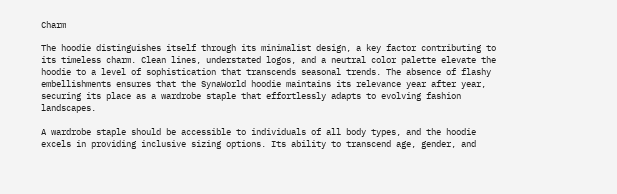Charm

The hoodie distinguishes itself through its minimalist design, a key factor contributing to its timeless charm. Clean lines, understated logos, and a neutral color palette elevate the hoodie to a level of sophistication that transcends seasonal trends. The absence of flashy embellishments ensures that the SynaWorld hoodie maintains its relevance year after year, securing its place as a wardrobe staple that effortlessly adapts to evolving fashion landscapes.

A wardrobe staple should be accessible to individuals of all body types, and the hoodie excels in providing inclusive sizing options. Its ability to transcend age, gender, and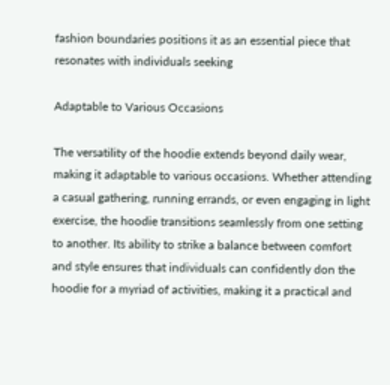fashion boundaries positions it as an essential piece that resonates with individuals seeking

Adaptable to Various Occasions

The versatility of the hoodie extends beyond daily wear, making it adaptable to various occasions. Whether attending a casual gathering, running errands, or even engaging in light exercise, the hoodie transitions seamlessly from one setting to another. Its ability to strike a balance between comfort and style ensures that individuals can confidently don the hoodie for a myriad of activities, making it a practical and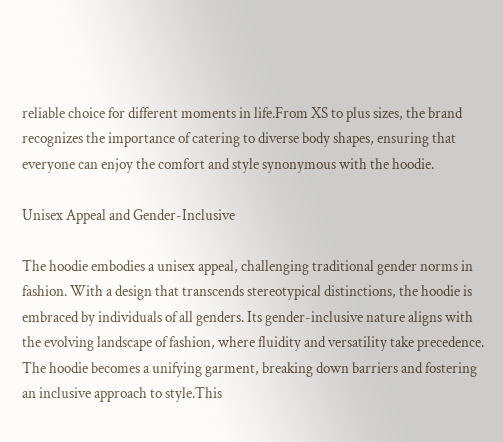reliable choice for different moments in life.From XS to plus sizes, the brand recognizes the importance of catering to diverse body shapes, ensuring that everyone can enjoy the comfort and style synonymous with the hoodie.

Unisex Appeal and Gender-Inclusive

The hoodie embodies a unisex appeal, challenging traditional gender norms in fashion. With a design that transcends stereotypical distinctions, the hoodie is embraced by individuals of all genders. Its gender-inclusive nature aligns with the evolving landscape of fashion, where fluidity and versatility take precedence. The hoodie becomes a unifying garment, breaking down barriers and fostering an inclusive approach to style.This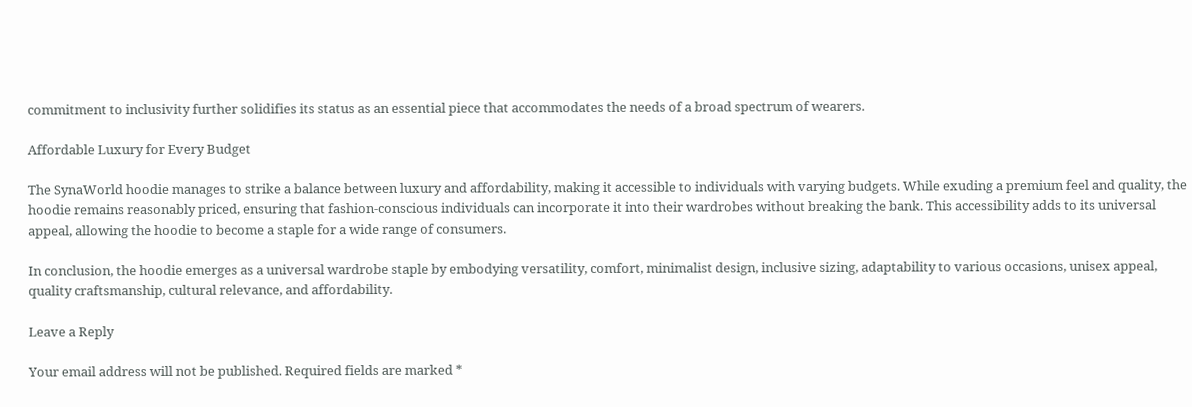commitment to inclusivity further solidifies its status as an essential piece that accommodates the needs of a broad spectrum of wearers.

Affordable Luxury for Every Budget

The SynaWorld hoodie manages to strike a balance between luxury and affordability, making it accessible to individuals with varying budgets. While exuding a premium feel and quality, the hoodie remains reasonably priced, ensuring that fashion-conscious individuals can incorporate it into their wardrobes without breaking the bank. This accessibility adds to its universal appeal, allowing the hoodie to become a staple for a wide range of consumers.

In conclusion, the hoodie emerges as a universal wardrobe staple by embodying versatility, comfort, minimalist design, inclusive sizing, adaptability to various occasions, unisex appeal, quality craftsmanship, cultural relevance, and affordability.

Leave a Reply

Your email address will not be published. Required fields are marked *